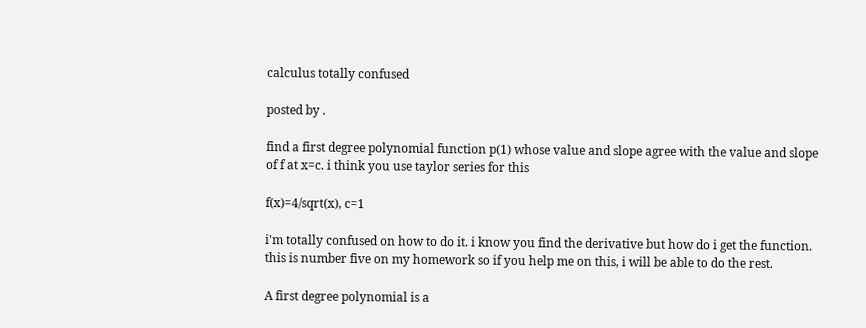calculus totally confused

posted by .

find a first degree polynomial function p(1) whose value and slope agree with the value and slope of f at x=c. i think you use taylor series for this

f(x)=4/sqrt(x), c=1

i'm totally confused on how to do it. i know you find the derivative but how do i get the function. this is number five on my homework so if you help me on this, i will be able to do the rest.

A first degree polynomial is a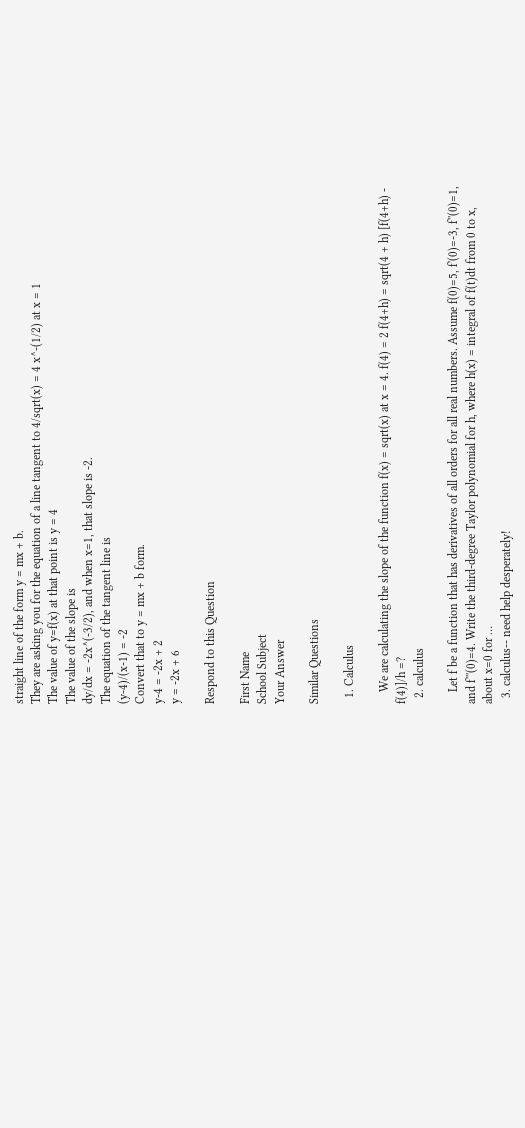straight line of the form y = mx + b.
They are asking you for the equation of a line tangent to 4/sqrt(x) = 4 x^-(1/2) at x = 1
The value of y=f(x) at that point is y = 4
The value of the slope is
dy/dx = -2x^(-3/2), and when x=1, that slope is -2.
The equation of the tangent line is
(y-4)/(x-1) = -2
Convert that to y = mx + b form.
y-4 = -2x + 2
y = -2x + 6

Respond to this Question

First Name
School Subject
Your Answer

Similar Questions

  1. Calculus

    We are calculating the slope of the function f(x) = sqrt(x) at x = 4. f(4) = 2 f(4+h) = sqrt(4 + h) [f(4+h) - f(4)]/h =?
  2. calculus

    Let f be a function that has derivatives of all orders for all real numbers. Assume f(0)=5, f'(0)=-3, f''(0)=1, and f'''(0)=4. Write the third-degree Taylor polynomial for h, where h(x) = integral of f(t)dt from 0 to x, about x=0 for …
  3. calculus-- need help desperately!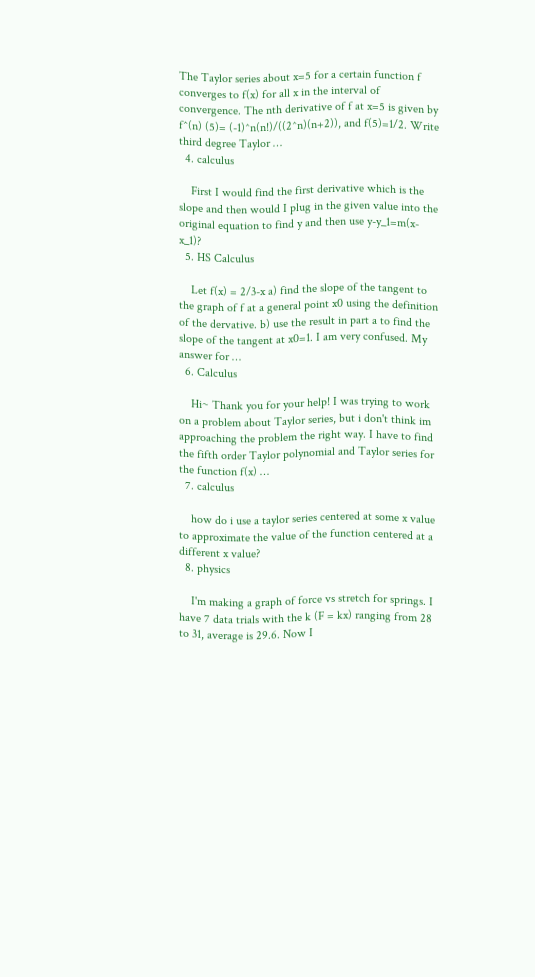The Taylor series about x=5 for a certain function f converges to f(x) for all x in the interval of convergence. The nth derivative of f at x=5 is given by f^(n) (5)= (-1)^n(n!)/((2^n)(n+2)), and f(5)=1/2. Write third degree Taylor …
  4. calculus

    First I would find the first derivative which is the slope and then would I plug in the given value into the original equation to find y and then use y-y_1=m(x-x_1)?
  5. HS Calculus

    Let f(x) = 2/3-x a) find the slope of the tangent to the graph of f at a general point x0 using the definition of the dervative. b) use the result in part a to find the slope of the tangent at x0=1. I am very confused. My answer for …
  6. Calculus

    Hi~ Thank you for your help! I was trying to work on a problem about Taylor series, but i don't think im approaching the problem the right way. I have to find the fifth order Taylor polynomial and Taylor series for the function f(x) …
  7. calculus

    how do i use a taylor series centered at some x value to approximate the value of the function centered at a different x value?
  8. physics

    I'm making a graph of force vs stretch for springs. I have 7 data trials with the k (F = kx) ranging from 28 to 31, average is 29.6. Now I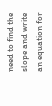need to find the slope and write an equation for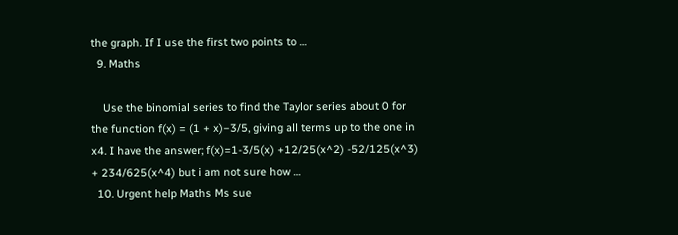the graph. If I use the first two points to …
  9. Maths

    Use the binomial series to find the Taylor series about 0 for the function f(x) = (1 + x)−3/5, giving all terms up to the one in x4. I have the answer; f(x)=1-3/5(x) +12/25(x^2) -52/125(x^3) + 234/625(x^4) but i am not sure how …
  10. Urgent help Maths Ms sue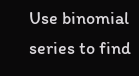Use binomial series to find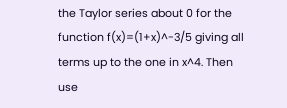the Taylor series about 0 for the function f(x)=(1+x)^-3/5 giving all terms up to the one in x^4. Then use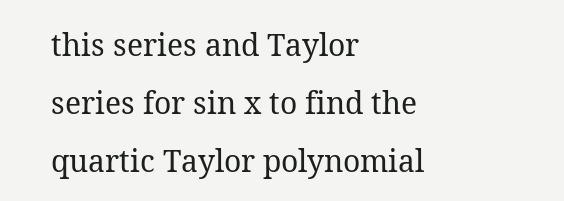this series and Taylor series for sin x to find the quartic Taylor polynomial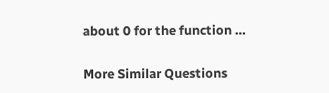about 0 for the function …

More Similar Questions